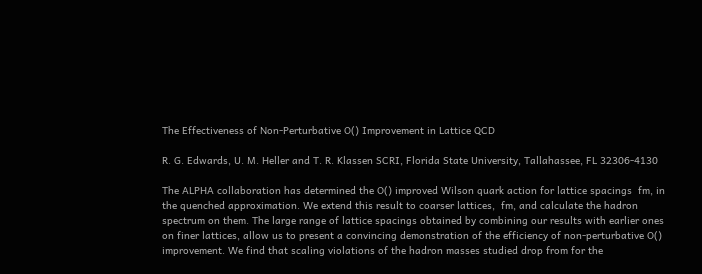The Effectiveness of Non-Perturbative O() Improvement in Lattice QCD

R. G. Edwards, U. M. Heller and T. R. Klassen SCRI, Florida State University, Tallahassee, FL 32306-4130

The ALPHA collaboration has determined the O() improved Wilson quark action for lattice spacings  fm, in the quenched approximation. We extend this result to coarser lattices,  fm, and calculate the hadron spectrum on them. The large range of lattice spacings obtained by combining our results with earlier ones on finer lattices, allow us to present a convincing demonstration of the efficiency of non-perturbative O() improvement. We find that scaling violations of the hadron masses studied drop from for the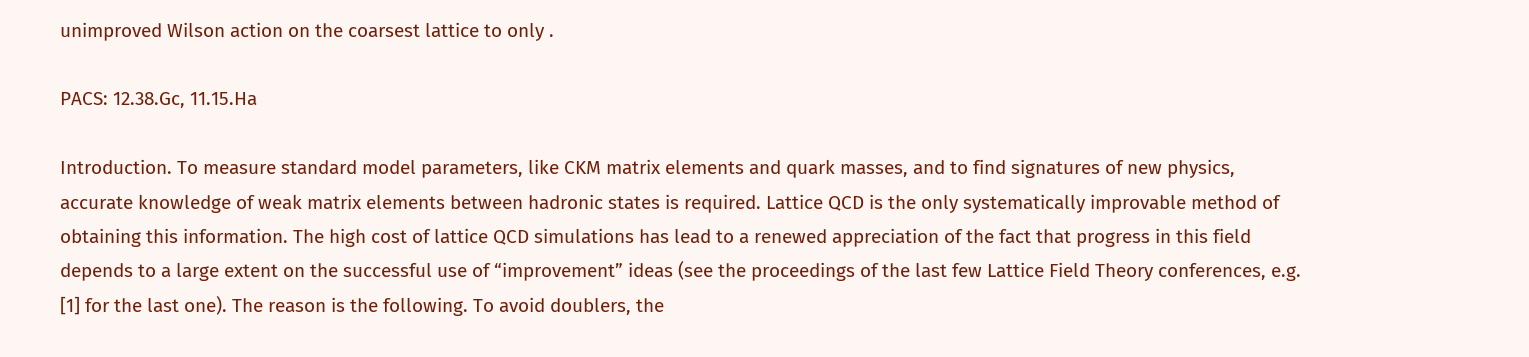unimproved Wilson action on the coarsest lattice to only .

PACS: 12.38.Gc, 11.15.Ha

Introduction. To measure standard model parameters, like CKM matrix elements and quark masses, and to find signatures of new physics, accurate knowledge of weak matrix elements between hadronic states is required. Lattice QCD is the only systematically improvable method of obtaining this information. The high cost of lattice QCD simulations has lead to a renewed appreciation of the fact that progress in this field depends to a large extent on the successful use of “improvement” ideas (see the proceedings of the last few Lattice Field Theory conferences, e.g. [1] for the last one). The reason is the following. To avoid doublers, the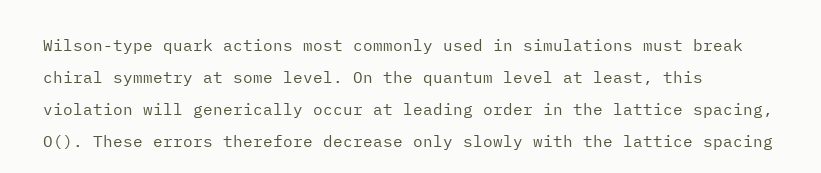Wilson-type quark actions most commonly used in simulations must break chiral symmetry at some level. On the quantum level at least, this violation will generically occur at leading order in the lattice spacing, O(). These errors therefore decrease only slowly with the lattice spacing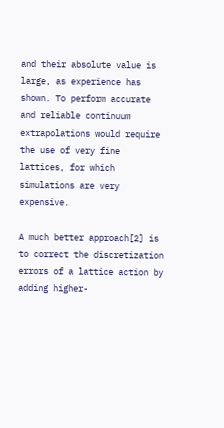and their absolute value is large, as experience has shown. To perform accurate and reliable continuum extrapolations would require the use of very fine lattices, for which simulations are very expensive.

A much better approach[2] is to correct the discretization errors of a lattice action by adding higher-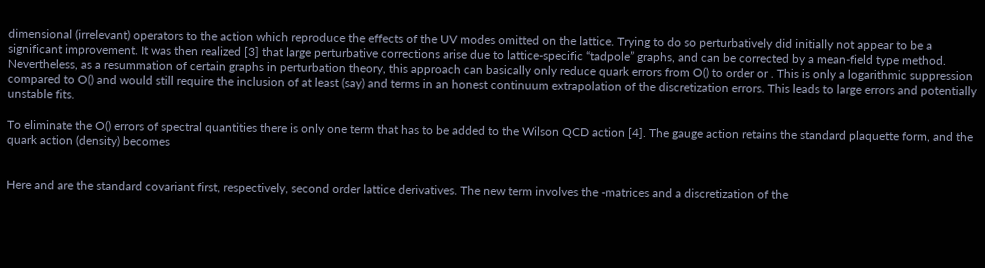dimensional (irrelevant) operators to the action which reproduce the effects of the UV modes omitted on the lattice. Trying to do so perturbatively did initially not appear to be a significant improvement. It was then realized [3] that large perturbative corrections arise due to lattice-specific “tadpole” graphs, and can be corrected by a mean-field type method. Nevertheless, as a resummation of certain graphs in perturbation theory, this approach can basically only reduce quark errors from O() to order or . This is only a logarithmic suppression compared to O() and would still require the inclusion of at least (say) and terms in an honest continuum extrapolation of the discretization errors. This leads to large errors and potentially unstable fits.

To eliminate the O() errors of spectral quantities there is only one term that has to be added to the Wilson QCD action [4]. The gauge action retains the standard plaquette form, and the quark action (density) becomes


Here and are the standard covariant first, respectively, second order lattice derivatives. The new term involves the -matrices and a discretization of the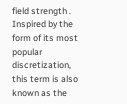field strength . Inspired by the form of its most popular discretization, this term is also known as the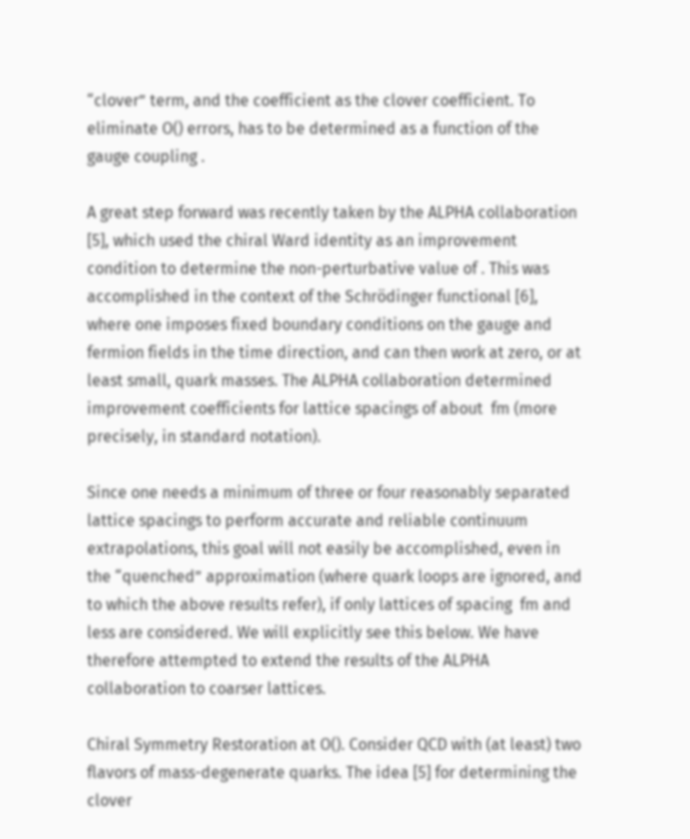“clover” term, and the coefficient as the clover coefficient. To eliminate O() errors, has to be determined as a function of the gauge coupling .

A great step forward was recently taken by the ALPHA collaboration [5], which used the chiral Ward identity as an improvement condition to determine the non-perturbative value of . This was accomplished in the context of the Schrödinger functional [6], where one imposes fixed boundary conditions on the gauge and fermion fields in the time direction, and can then work at zero, or at least small, quark masses. The ALPHA collaboration determined improvement coefficients for lattice spacings of about  fm (more precisely, in standard notation).

Since one needs a minimum of three or four reasonably separated lattice spacings to perform accurate and reliable continuum extrapolations, this goal will not easily be accomplished, even in the “quenched” approximation (where quark loops are ignored, and to which the above results refer), if only lattices of spacing  fm and less are considered. We will explicitly see this below. We have therefore attempted to extend the results of the ALPHA collaboration to coarser lattices.

Chiral Symmetry Restoration at O(). Consider QCD with (at least) two flavors of mass-degenerate quarks. The idea [5] for determining the clover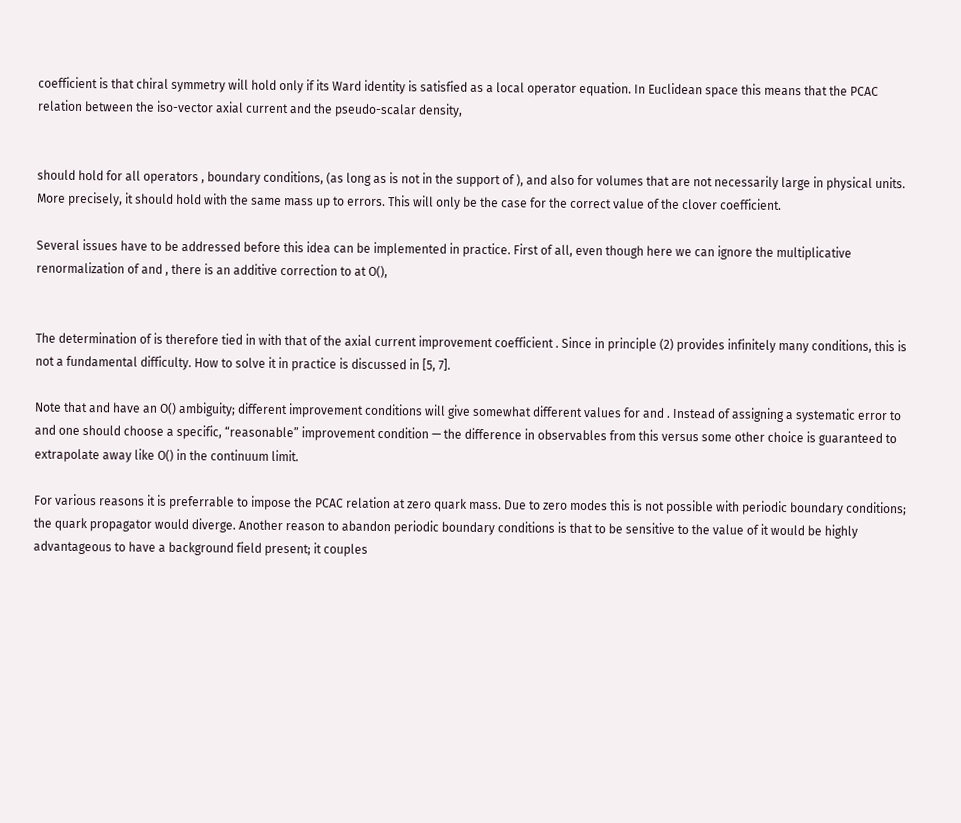coefficient is that chiral symmetry will hold only if its Ward identity is satisfied as a local operator equation. In Euclidean space this means that the PCAC relation between the iso-vector axial current and the pseudo-scalar density,


should hold for all operators , boundary conditions, (as long as is not in the support of ), and also for volumes that are not necessarily large in physical units. More precisely, it should hold with the same mass up to errors. This will only be the case for the correct value of the clover coefficient.

Several issues have to be addressed before this idea can be implemented in practice. First of all, even though here we can ignore the multiplicative renormalization of and , there is an additive correction to at O(),


The determination of is therefore tied in with that of the axial current improvement coefficient . Since in principle (2) provides infinitely many conditions, this is not a fundamental difficulty. How to solve it in practice is discussed in [5, 7].

Note that and have an O() ambiguity; different improvement conditions will give somewhat different values for and . Instead of assigning a systematic error to and one should choose a specific, “reasonable” improvement condition — the difference in observables from this versus some other choice is guaranteed to extrapolate away like O() in the continuum limit.

For various reasons it is preferrable to impose the PCAC relation at zero quark mass. Due to zero modes this is not possible with periodic boundary conditions; the quark propagator would diverge. Another reason to abandon periodic boundary conditions is that to be sensitive to the value of it would be highly advantageous to have a background field present; it couples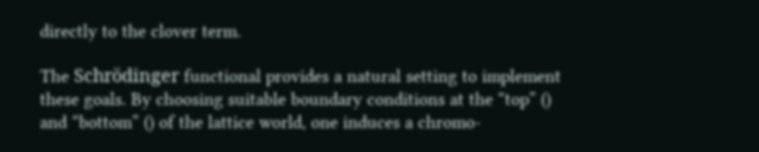directly to the clover term.

The Schrödinger functional provides a natural setting to implement these goals. By choosing suitable boundary conditions at the “top” () and “bottom” () of the lattice world, one induces a chromo-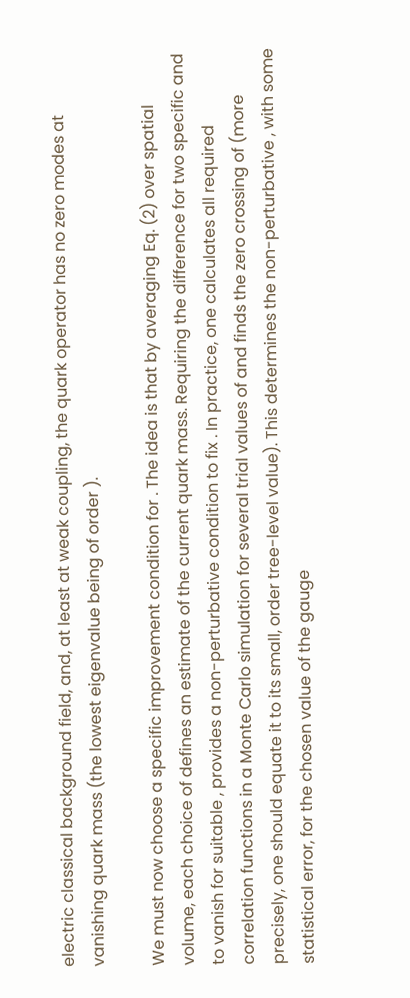electric classical background field, and, at least at weak coupling, the quark operator has no zero modes at vanishing quark mass (the lowest eigenvalue being of order ).

We must now choose a specific improvement condition for . The idea is that by averaging Eq. (2) over spatial volume, each choice of defines an estimate of the current quark mass. Requiring the difference for two specific and to vanish for suitable , provides a non-perturbative condition to fix . In practice, one calculates all required correlation functions in a Monte Carlo simulation for several trial values of and finds the zero crossing of (more precisely, one should equate it to its small, order tree-level value). This determines the non-perturbative , with some statistical error, for the chosen value of the gauge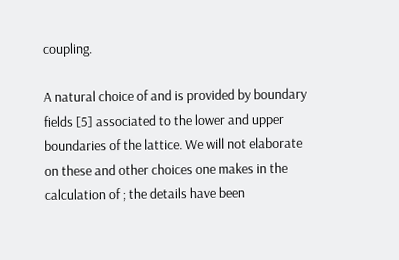coupling.

A natural choice of and is provided by boundary fields [5] associated to the lower and upper boundaries of the lattice. We will not elaborate on these and other choices one makes in the calculation of ; the details have been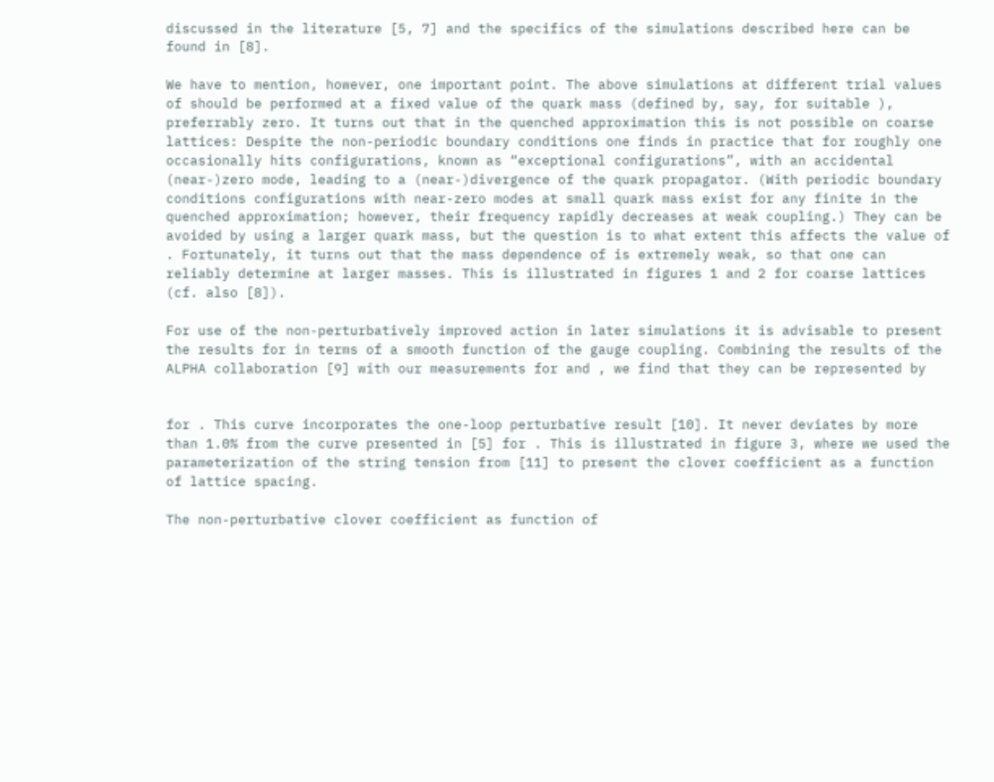discussed in the literature [5, 7] and the specifics of the simulations described here can be found in [8].

We have to mention, however, one important point. The above simulations at different trial values of should be performed at a fixed value of the quark mass (defined by, say, for suitable ), preferrably zero. It turns out that in the quenched approximation this is not possible on coarse lattices: Despite the non-periodic boundary conditions one finds in practice that for roughly one occasionally hits configurations, known as “exceptional configurations”, with an accidental (near-)zero mode, leading to a (near-)divergence of the quark propagator. (With periodic boundary conditions configurations with near-zero modes at small quark mass exist for any finite in the quenched approximation; however, their frequency rapidly decreases at weak coupling.) They can be avoided by using a larger quark mass, but the question is to what extent this affects the value of . Fortunately, it turns out that the mass dependence of is extremely weak, so that one can reliably determine at larger masses. This is illustrated in figures 1 and 2 for coarse lattices (cf. also [8]).

For use of the non-perturbatively improved action in later simulations it is advisable to present the results for in terms of a smooth function of the gauge coupling. Combining the results of the ALPHA collaboration [9] with our measurements for and , we find that they can be represented by


for . This curve incorporates the one-loop perturbative result [10]. It never deviates by more than 1.0% from the curve presented in [5] for . This is illustrated in figure 3, where we used the parameterization of the string tension from [11] to present the clover coefficient as a function of lattice spacing.

The non-perturbative clover coefficient as function of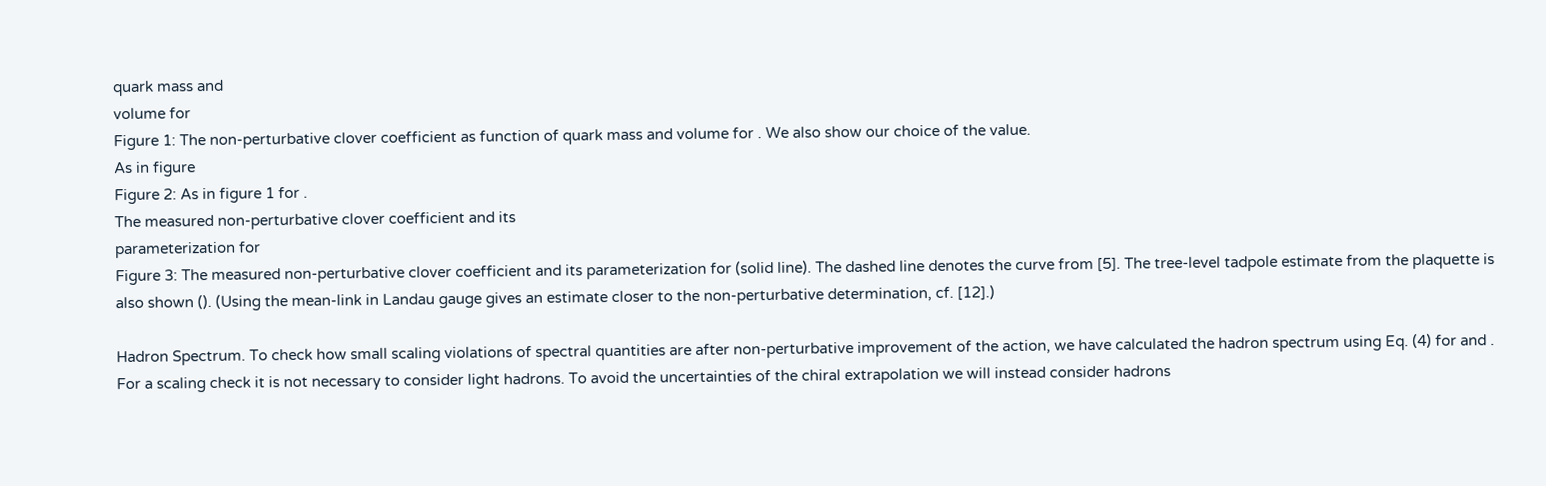quark mass and
volume for
Figure 1: The non-perturbative clover coefficient as function of quark mass and volume for . We also show our choice of the value.
As in figure
Figure 2: As in figure 1 for .
The measured non-perturbative clover coefficient and its
parameterization for
Figure 3: The measured non-perturbative clover coefficient and its parameterization for (solid line). The dashed line denotes the curve from [5]. The tree-level tadpole estimate from the plaquette is also shown (). (Using the mean-link in Landau gauge gives an estimate closer to the non-perturbative determination, cf. [12].)

Hadron Spectrum. To check how small scaling violations of spectral quantities are after non-perturbative improvement of the action, we have calculated the hadron spectrum using Eq. (4) for and . For a scaling check it is not necessary to consider light hadrons. To avoid the uncertainties of the chiral extrapolation we will instead consider hadrons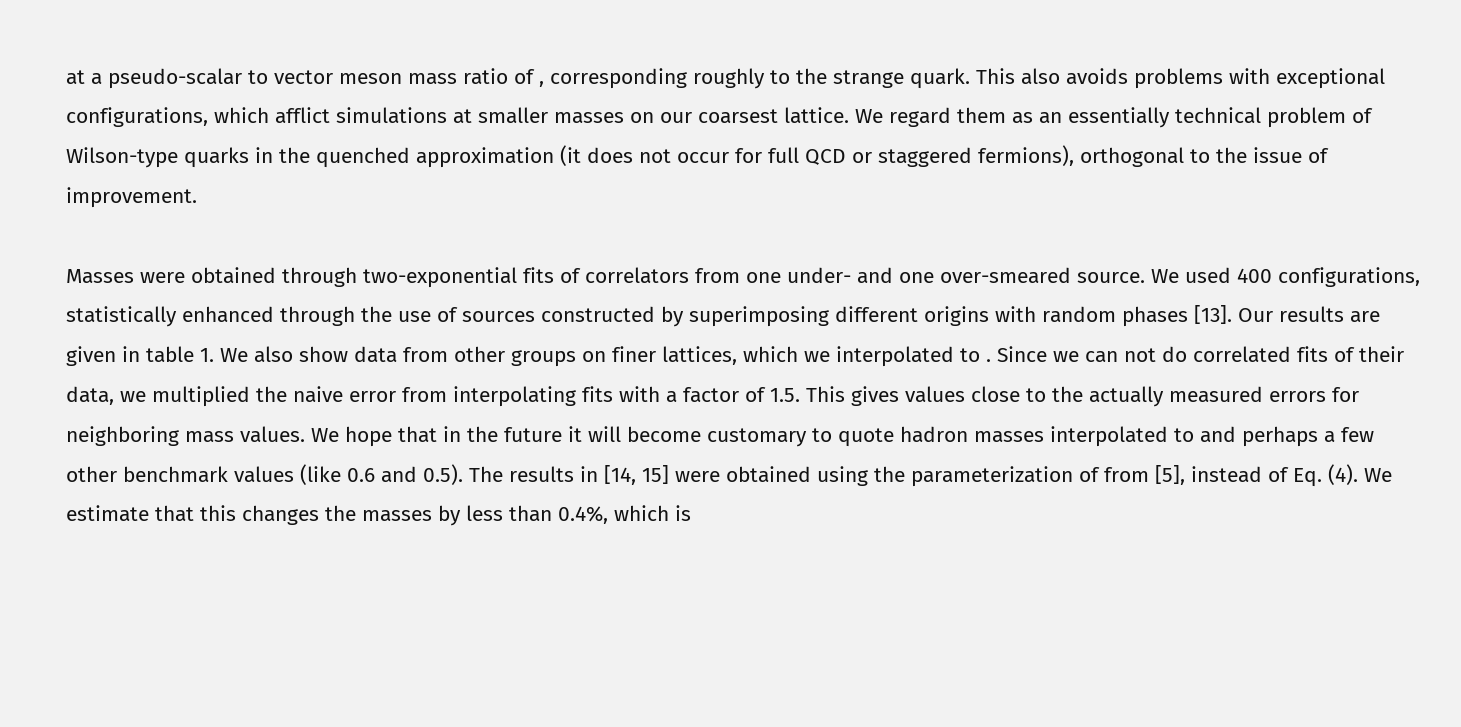at a pseudo-scalar to vector meson mass ratio of , corresponding roughly to the strange quark. This also avoids problems with exceptional configurations, which afflict simulations at smaller masses on our coarsest lattice. We regard them as an essentially technical problem of Wilson-type quarks in the quenched approximation (it does not occur for full QCD or staggered fermions), orthogonal to the issue of improvement.

Masses were obtained through two-exponential fits of correlators from one under- and one over-smeared source. We used 400 configurations, statistically enhanced through the use of sources constructed by superimposing different origins with random phases [13]. Our results are given in table 1. We also show data from other groups on finer lattices, which we interpolated to . Since we can not do correlated fits of their data, we multiplied the naive error from interpolating fits with a factor of 1.5. This gives values close to the actually measured errors for neighboring mass values. We hope that in the future it will become customary to quote hadron masses interpolated to and perhaps a few other benchmark values (like 0.6 and 0.5). The results in [14, 15] were obtained using the parameterization of from [5], instead of Eq. (4). We estimate that this changes the masses by less than 0.4%, which is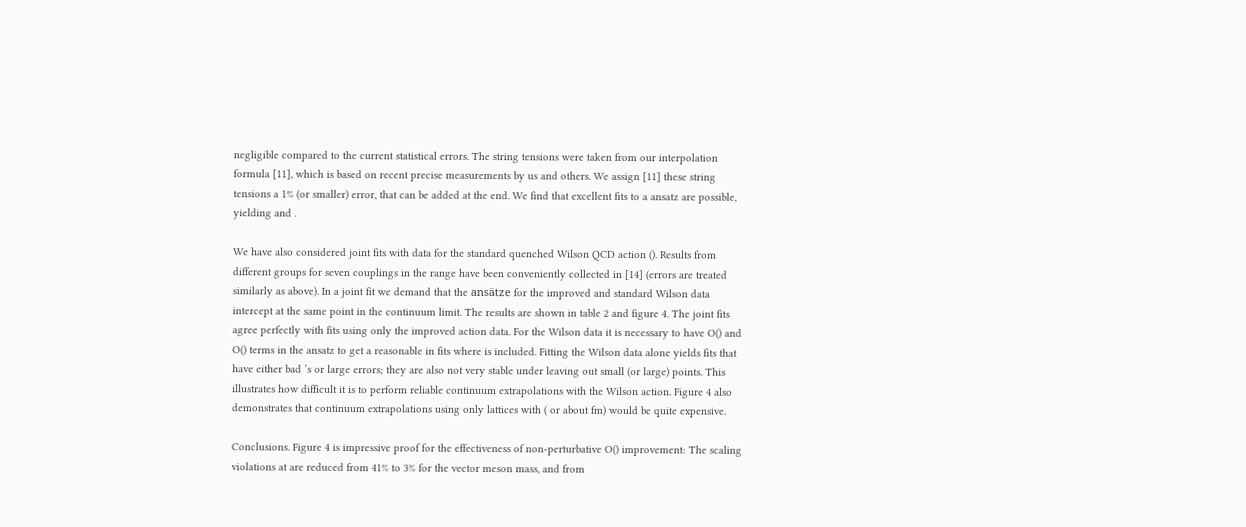negligible compared to the current statistical errors. The string tensions were taken from our interpolation formula [11], which is based on recent precise measurements by us and others. We assign [11] these string tensions a 1% (or smaller) error, that can be added at the end. We find that excellent fits to a ansatz are possible, yielding and .

We have also considered joint fits with data for the standard quenched Wilson QCD action (). Results from different groups for seven couplings in the range have been conveniently collected in [14] (errors are treated similarly as above). In a joint fit we demand that the ansätze for the improved and standard Wilson data intercept at the same point in the continuum limit. The results are shown in table 2 and figure 4. The joint fits agree perfectly with fits using only the improved action data. For the Wilson data it is necessary to have O() and O() terms in the ansatz to get a reasonable in fits where is included. Fitting the Wilson data alone yields fits that have either bad ’s or large errors; they are also not very stable under leaving out small (or large) points. This illustrates how difficult it is to perform reliable continuum extrapolations with the Wilson action. Figure 4 also demonstrates that continuum extrapolations using only lattices with ( or about fm) would be quite expensive.

Conclusions. Figure 4 is impressive proof for the effectiveness of non-perturbative O() improvement: The scaling violations at are reduced from 41% to 3% for the vector meson mass, and from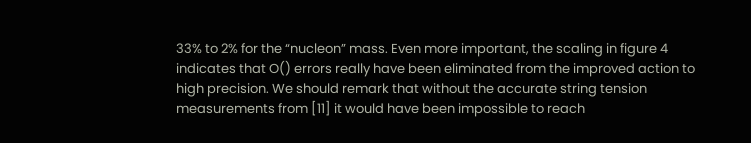33% to 2% for the “nucleon” mass. Even more important, the scaling in figure 4 indicates that O() errors really have been eliminated from the improved action to high precision. We should remark that without the accurate string tension measurements from [11] it would have been impossible to reach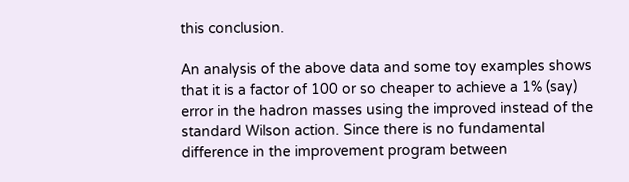this conclusion.

An analysis of the above data and some toy examples shows that it is a factor of 100 or so cheaper to achieve a 1% (say) error in the hadron masses using the improved instead of the standard Wilson action. Since there is no fundamental difference in the improvement program between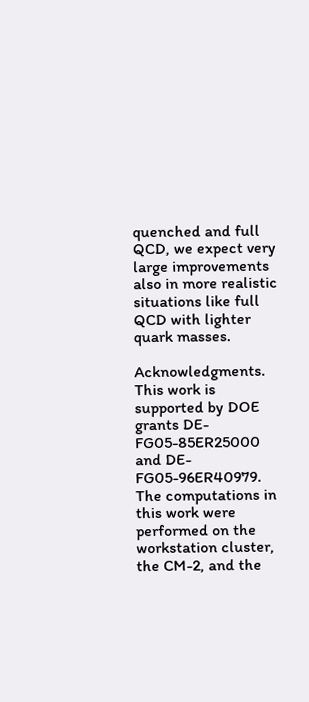quenched and full QCD, we expect very large improvements also in more realistic situations like full QCD with lighter quark masses.

Acknowledgments. This work is supported by DOE grants DE-FG05-85ER25000 and DE-FG05-96ER40979. The computations in this work were performed on the workstation cluster, the CM-2, and the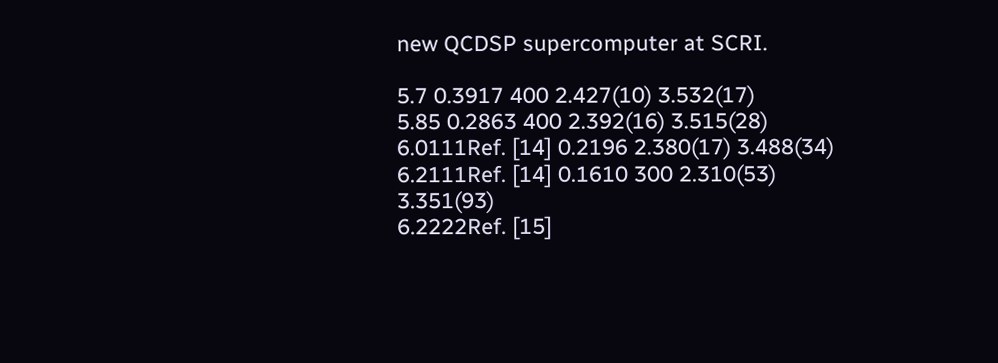new QCDSP supercomputer at SCRI.

5.7 0.3917 400 2.427(10) 3.532(17)
5.85 0.2863 400 2.392(16) 3.515(28)
6.0111Ref. [14] 0.2196 2.380(17) 3.488(34)
6.2111Ref. [14] 0.1610 300 2.310(53) 3.351(93)
6.2222Ref. [15]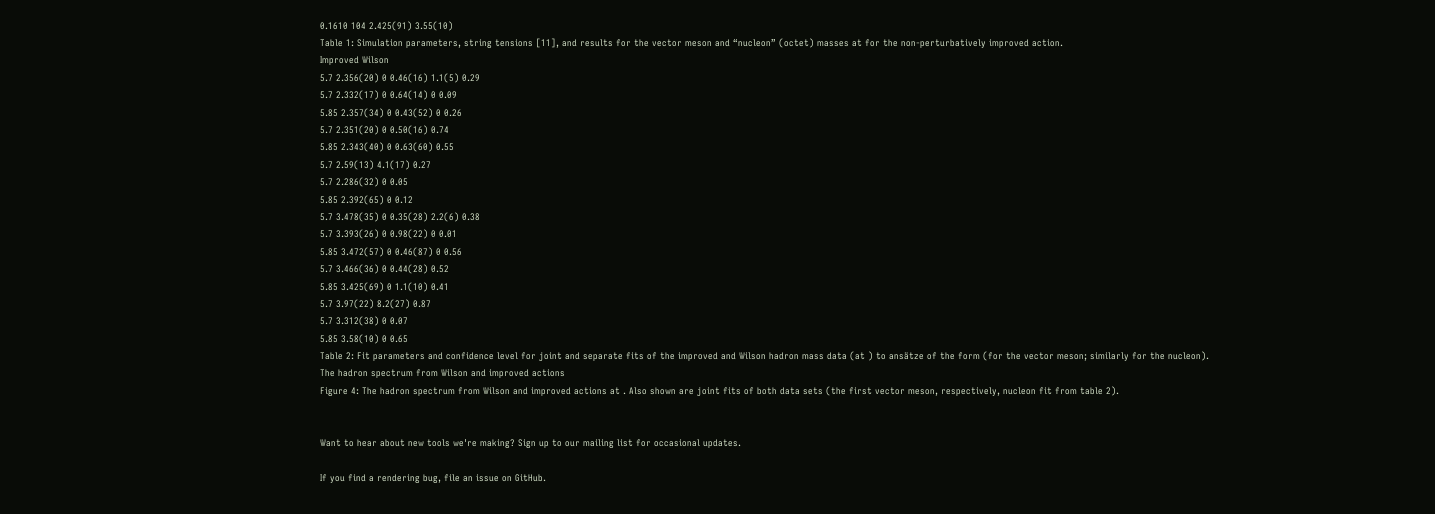0.1610 104 2.425(91) 3.55(10)
Table 1: Simulation parameters, string tensions [11], and results for the vector meson and “nucleon” (octet) masses at for the non-perturbatively improved action.
Improved Wilson
5.7 2.356(20) 0 0.46(16) 1.1(5) 0.29
5.7 2.332(17) 0 0.64(14) 0 0.09
5.85 2.357(34) 0 0.43(52) 0 0.26
5.7 2.351(20) 0 0.50(16) 0.74
5.85 2.343(40) 0 0.63(60) 0.55
5.7 2.59(13) 4.1(17) 0.27
5.7 2.286(32) 0 0.05
5.85 2.392(65) 0 0.12
5.7 3.478(35) 0 0.35(28) 2.2(6) 0.38
5.7 3.393(26) 0 0.98(22) 0 0.01
5.85 3.472(57) 0 0.46(87) 0 0.56
5.7 3.466(36) 0 0.44(28) 0.52
5.85 3.425(69) 0 1.1(10) 0.41
5.7 3.97(22) 8.2(27) 0.87
5.7 3.312(38) 0 0.07
5.85 3.58(10) 0 0.65
Table 2: Fit parameters and confidence level for joint and separate fits of the improved and Wilson hadron mass data (at ) to ansätze of the form (for the vector meson; similarly for the nucleon).
The hadron spectrum from Wilson and improved actions
Figure 4: The hadron spectrum from Wilson and improved actions at . Also shown are joint fits of both data sets (the first vector meson, respectively, nucleon fit from table 2).


Want to hear about new tools we're making? Sign up to our mailing list for occasional updates.

If you find a rendering bug, file an issue on GitHub.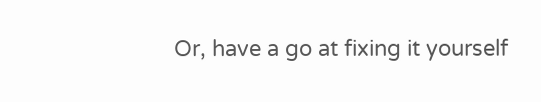Or, have a go at fixing it yourself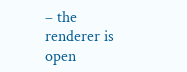– the renderer is open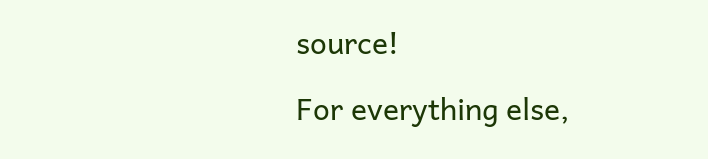source!

For everything else,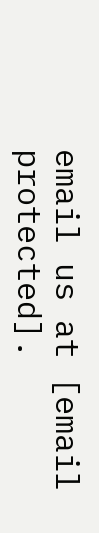email us at [email protected].